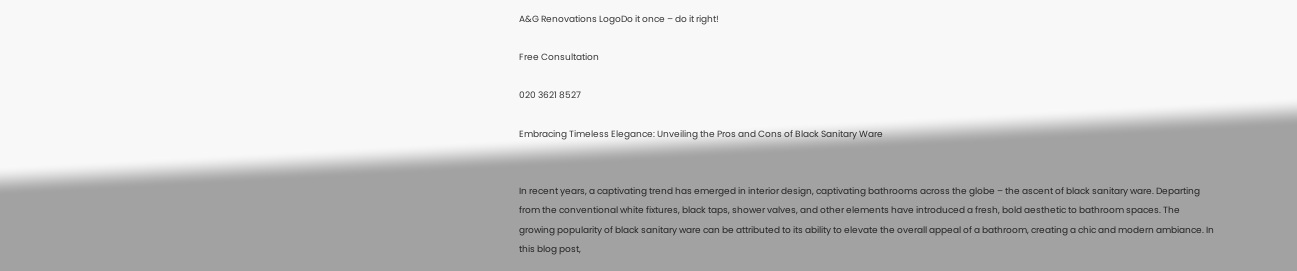A&G Renovations LogoDo it once – do it right!

Free Consultation

020 3621 8527

Embracing Timeless Elegance: Unveiling the Pros and Cons of Black Sanitary Ware


In recent years, a captivating trend has emerged in interior design, captivating bathrooms across the globe – the ascent of black sanitary ware. Departing from the conventional white fixtures, black taps, shower valves, and other elements have introduced a fresh, bold aesthetic to bathroom spaces. The growing popularity of black sanitary ware can be attributed to its ability to elevate the overall appeal of a bathroom, creating a chic and modern ambiance. In this blog post,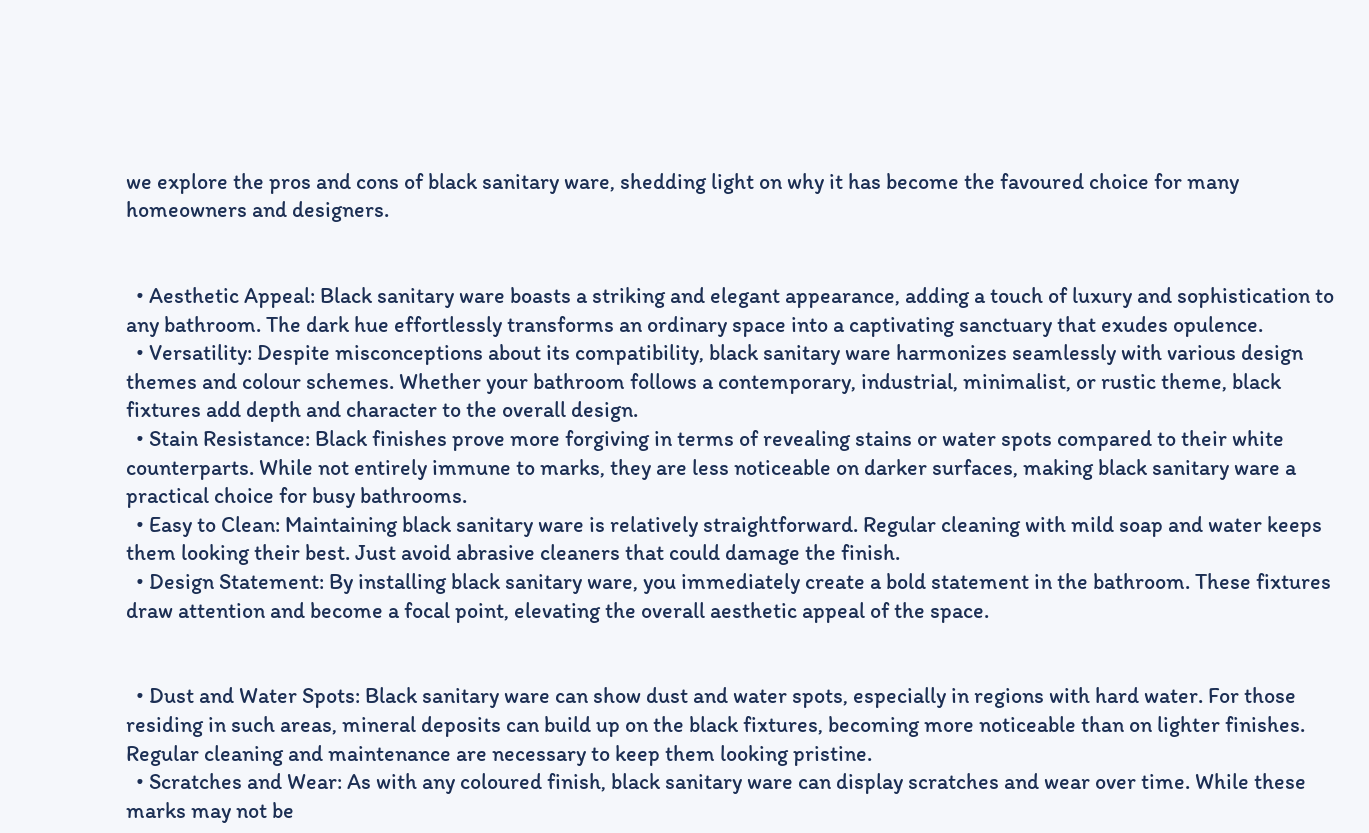we explore the pros and cons of black sanitary ware, shedding light on why it has become the favoured choice for many homeowners and designers.


  • Aesthetic Appeal: Black sanitary ware boasts a striking and elegant appearance, adding a touch of luxury and sophistication to any bathroom. The dark hue effortlessly transforms an ordinary space into a captivating sanctuary that exudes opulence.
  • Versatility: Despite misconceptions about its compatibility, black sanitary ware harmonizes seamlessly with various design themes and colour schemes. Whether your bathroom follows a contemporary, industrial, minimalist, or rustic theme, black fixtures add depth and character to the overall design.
  • Stain Resistance: Black finishes prove more forgiving in terms of revealing stains or water spots compared to their white counterparts. While not entirely immune to marks, they are less noticeable on darker surfaces, making black sanitary ware a practical choice for busy bathrooms.
  • Easy to Clean: Maintaining black sanitary ware is relatively straightforward. Regular cleaning with mild soap and water keeps them looking their best. Just avoid abrasive cleaners that could damage the finish.
  • Design Statement: By installing black sanitary ware, you immediately create a bold statement in the bathroom. These fixtures draw attention and become a focal point, elevating the overall aesthetic appeal of the space.


  • Dust and Water Spots: Black sanitary ware can show dust and water spots, especially in regions with hard water. For those residing in such areas, mineral deposits can build up on the black fixtures, becoming more noticeable than on lighter finishes. Regular cleaning and maintenance are necessary to keep them looking pristine.
  • Scratches and Wear: As with any coloured finish, black sanitary ware can display scratches and wear over time. While these marks may not be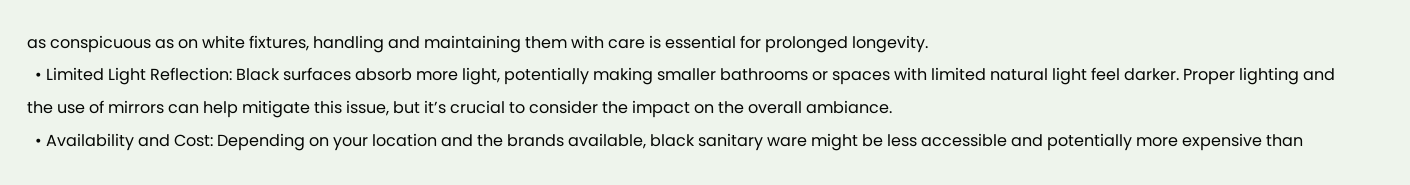as conspicuous as on white fixtures, handling and maintaining them with care is essential for prolonged longevity.
  • Limited Light Reflection: Black surfaces absorb more light, potentially making smaller bathrooms or spaces with limited natural light feel darker. Proper lighting and the use of mirrors can help mitigate this issue, but it’s crucial to consider the impact on the overall ambiance.
  • Availability and Cost: Depending on your location and the brands available, black sanitary ware might be less accessible and potentially more expensive than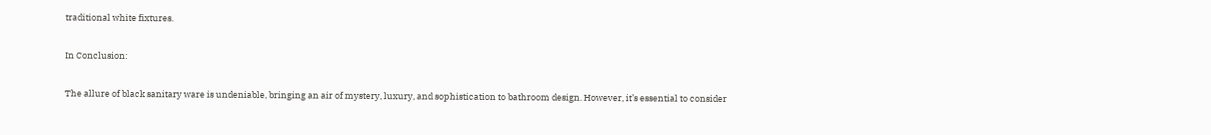traditional white fixtures.

In Conclusion:

The allure of black sanitary ware is undeniable, bringing an air of mystery, luxury, and sophistication to bathroom design. However, it’s essential to consider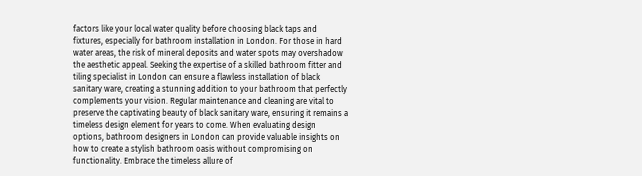factors like your local water quality before choosing black taps and fixtures, especially for bathroom installation in London. For those in hard water areas, the risk of mineral deposits and water spots may overshadow the aesthetic appeal. Seeking the expertise of a skilled bathroom fitter and tiling specialist in London can ensure a flawless installation of black sanitary ware, creating a stunning addition to your bathroom that perfectly complements your vision. Regular maintenance and cleaning are vital to preserve the captivating beauty of black sanitary ware, ensuring it remains a timeless design element for years to come. When evaluating design options, bathroom designers in London can provide valuable insights on how to create a stylish bathroom oasis without compromising on functionality. Embrace the timeless allure of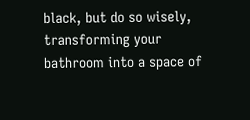black, but do so wisely, transforming your bathroom into a space of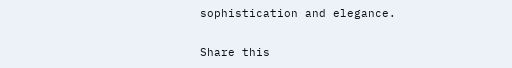sophistication and elegance.

Share this